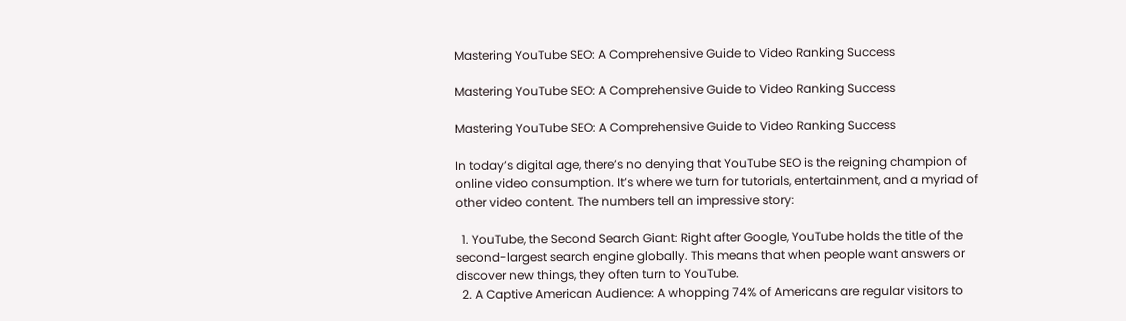Mastering YouTube SEO: A Comprehensive Guide to Video Ranking Success

Mastering YouTube SEO: A Comprehensive Guide to Video Ranking Success

Mastering YouTube SEO: A Comprehensive Guide to Video Ranking Success

In today’s digital age, there’s no denying that YouTube SEO is the reigning champion of online video consumption. It’s where we turn for tutorials, entertainment, and a myriad of other video content. The numbers tell an impressive story:

  1. YouTube, the Second Search Giant: Right after Google, YouTube holds the title of the second-largest search engine globally. This means that when people want answers or discover new things, they often turn to YouTube.
  2. A Captive American Audience: A whopping 74% of Americans are regular visitors to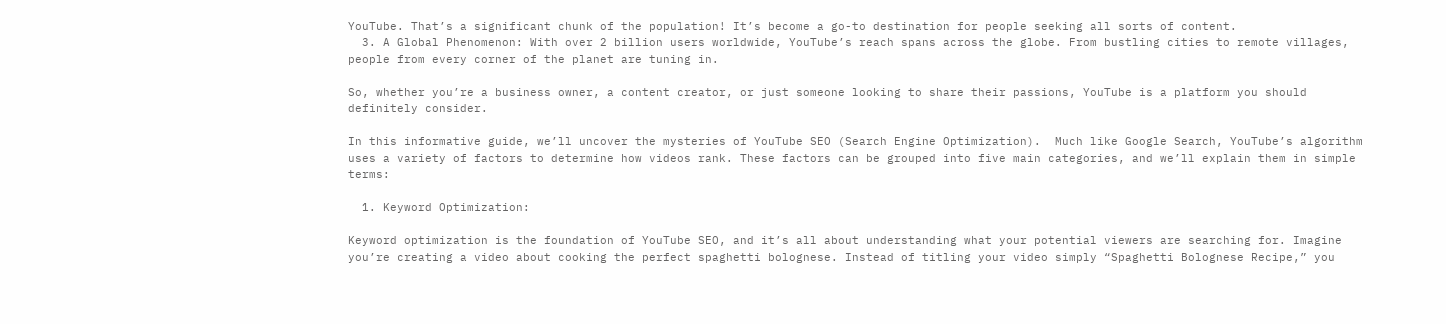YouTube. That’s a significant chunk of the population! It’s become a go-to destination for people seeking all sorts of content.
  3. A Global Phenomenon: With over 2 billion users worldwide, YouTube’s reach spans across the globe. From bustling cities to remote villages, people from every corner of the planet are tuning in.

So, whether you’re a business owner, a content creator, or just someone looking to share their passions, YouTube is a platform you should definitely consider.

In this informative guide, we’ll uncover the mysteries of YouTube SEO (Search Engine Optimization).  Much like Google Search, YouTube’s algorithm uses a variety of factors to determine how videos rank. These factors can be grouped into five main categories, and we’ll explain them in simple terms:

  1. Keyword Optimization:

Keyword optimization is the foundation of YouTube SEO, and it’s all about understanding what your potential viewers are searching for. Imagine you’re creating a video about cooking the perfect spaghetti bolognese. Instead of titling your video simply “Spaghetti Bolognese Recipe,” you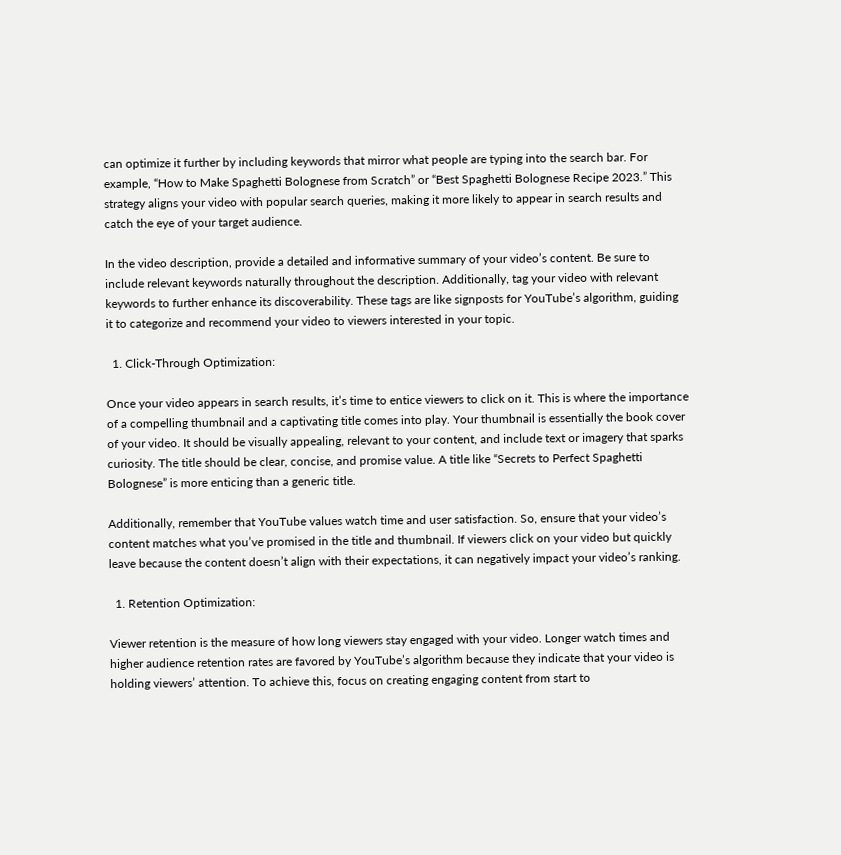can optimize it further by including keywords that mirror what people are typing into the search bar. For example, “How to Make Spaghetti Bolognese from Scratch” or “Best Spaghetti Bolognese Recipe 2023.” This strategy aligns your video with popular search queries, making it more likely to appear in search results and catch the eye of your target audience.

In the video description, provide a detailed and informative summary of your video’s content. Be sure to include relevant keywords naturally throughout the description. Additionally, tag your video with relevant keywords to further enhance its discoverability. These tags are like signposts for YouTube’s algorithm, guiding it to categorize and recommend your video to viewers interested in your topic.

  1. Click-Through Optimization:

Once your video appears in search results, it’s time to entice viewers to click on it. This is where the importance of a compelling thumbnail and a captivating title comes into play. Your thumbnail is essentially the book cover of your video. It should be visually appealing, relevant to your content, and include text or imagery that sparks curiosity. The title should be clear, concise, and promise value. A title like “Secrets to Perfect Spaghetti Bolognese” is more enticing than a generic title.

Additionally, remember that YouTube values watch time and user satisfaction. So, ensure that your video’s content matches what you’ve promised in the title and thumbnail. If viewers click on your video but quickly leave because the content doesn’t align with their expectations, it can negatively impact your video’s ranking.

  1. Retention Optimization:

Viewer retention is the measure of how long viewers stay engaged with your video. Longer watch times and higher audience retention rates are favored by YouTube’s algorithm because they indicate that your video is holding viewers’ attention. To achieve this, focus on creating engaging content from start to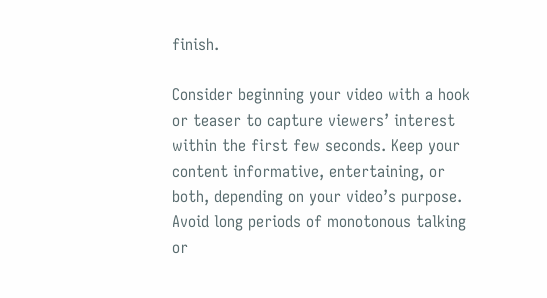finish.

Consider beginning your video with a hook or teaser to capture viewers’ interest within the first few seconds. Keep your content informative, entertaining, or both, depending on your video’s purpose. Avoid long periods of monotonous talking or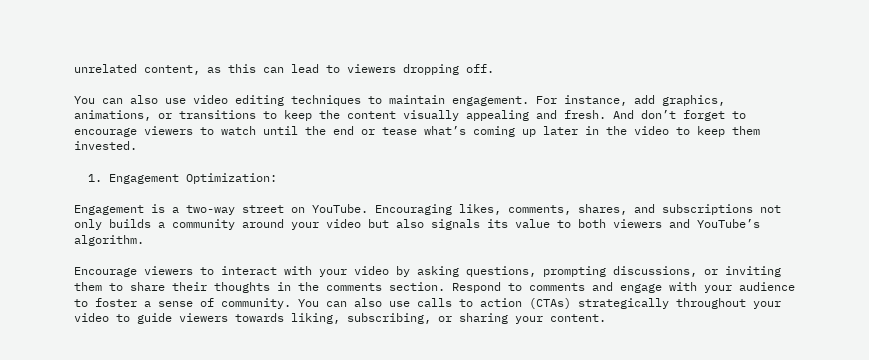unrelated content, as this can lead to viewers dropping off.

You can also use video editing techniques to maintain engagement. For instance, add graphics, animations, or transitions to keep the content visually appealing and fresh. And don’t forget to encourage viewers to watch until the end or tease what’s coming up later in the video to keep them invested.

  1. Engagement Optimization:

Engagement is a two-way street on YouTube. Encouraging likes, comments, shares, and subscriptions not only builds a community around your video but also signals its value to both viewers and YouTube’s algorithm.

Encourage viewers to interact with your video by asking questions, prompting discussions, or inviting them to share their thoughts in the comments section. Respond to comments and engage with your audience to foster a sense of community. You can also use calls to action (CTAs) strategically throughout your video to guide viewers towards liking, subscribing, or sharing your content.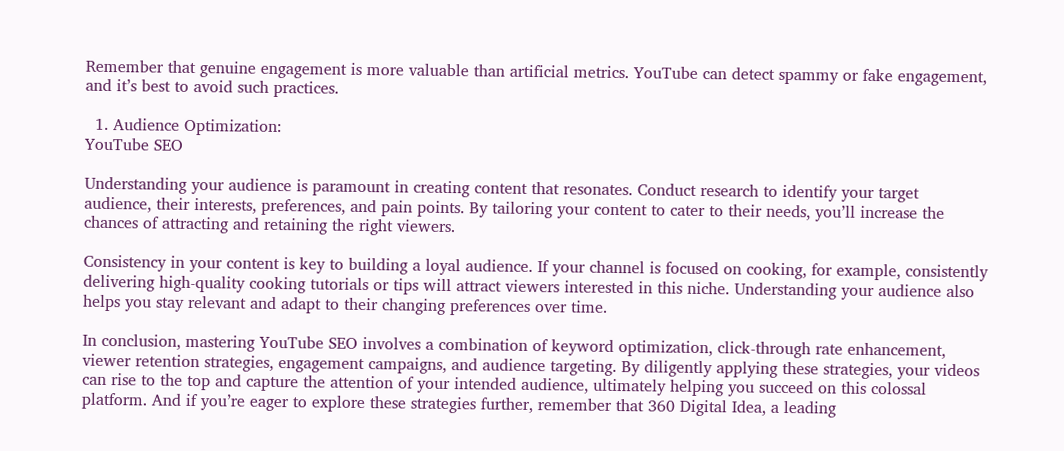Remember that genuine engagement is more valuable than artificial metrics. YouTube can detect spammy or fake engagement, and it’s best to avoid such practices.

  1. Audience Optimization:
YouTube SEO

Understanding your audience is paramount in creating content that resonates. Conduct research to identify your target audience, their interests, preferences, and pain points. By tailoring your content to cater to their needs, you’ll increase the chances of attracting and retaining the right viewers.

Consistency in your content is key to building a loyal audience. If your channel is focused on cooking, for example, consistently delivering high-quality cooking tutorials or tips will attract viewers interested in this niche. Understanding your audience also helps you stay relevant and adapt to their changing preferences over time.

In conclusion, mastering YouTube SEO involves a combination of keyword optimization, click-through rate enhancement, viewer retention strategies, engagement campaigns, and audience targeting. By diligently applying these strategies, your videos can rise to the top and capture the attention of your intended audience, ultimately helping you succeed on this colossal platform. And if you’re eager to explore these strategies further, remember that 360 Digital Idea, a leading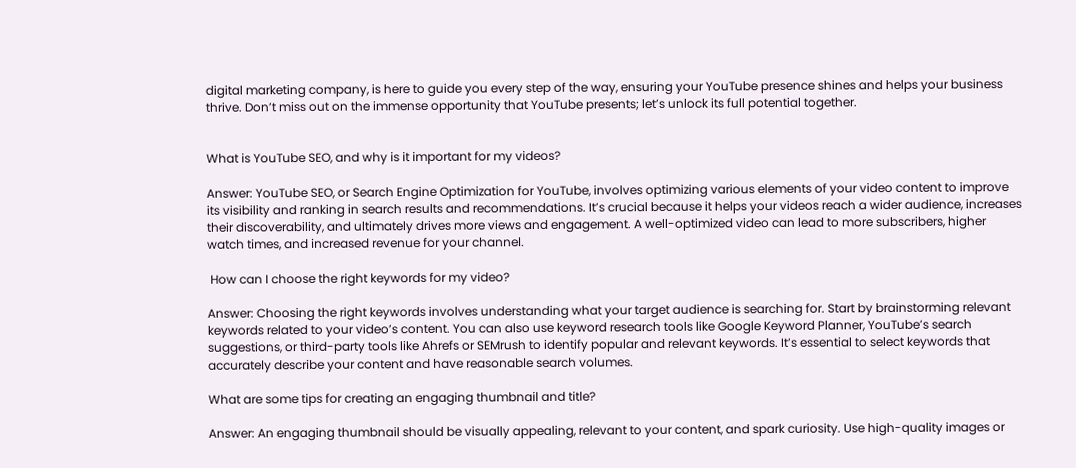digital marketing company, is here to guide you every step of the way, ensuring your YouTube presence shines and helps your business thrive. Don’t miss out on the immense opportunity that YouTube presents; let’s unlock its full potential together.


What is YouTube SEO, and why is it important for my videos?

Answer: YouTube SEO, or Search Engine Optimization for YouTube, involves optimizing various elements of your video content to improve its visibility and ranking in search results and recommendations. It’s crucial because it helps your videos reach a wider audience, increases their discoverability, and ultimately drives more views and engagement. A well-optimized video can lead to more subscribers, higher watch times, and increased revenue for your channel.

 How can I choose the right keywords for my video?

Answer: Choosing the right keywords involves understanding what your target audience is searching for. Start by brainstorming relevant keywords related to your video’s content. You can also use keyword research tools like Google Keyword Planner, YouTube’s search suggestions, or third-party tools like Ahrefs or SEMrush to identify popular and relevant keywords. It’s essential to select keywords that accurately describe your content and have reasonable search volumes.

What are some tips for creating an engaging thumbnail and title?

Answer: An engaging thumbnail should be visually appealing, relevant to your content, and spark curiosity. Use high-quality images or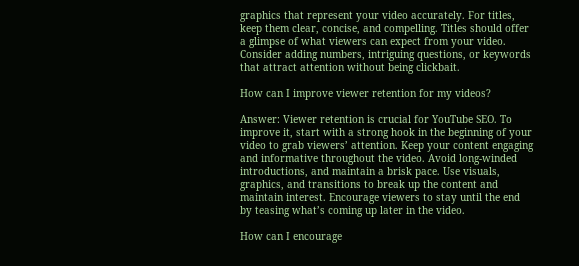graphics that represent your video accurately. For titles, keep them clear, concise, and compelling. Titles should offer a glimpse of what viewers can expect from your video. Consider adding numbers, intriguing questions, or keywords that attract attention without being clickbait.

How can I improve viewer retention for my videos?

Answer: Viewer retention is crucial for YouTube SEO. To improve it, start with a strong hook in the beginning of your video to grab viewers’ attention. Keep your content engaging and informative throughout the video. Avoid long-winded introductions, and maintain a brisk pace. Use visuals, graphics, and transitions to break up the content and maintain interest. Encourage viewers to stay until the end by teasing what’s coming up later in the video.

How can I encourage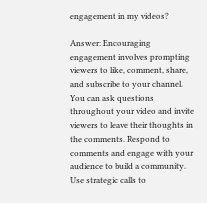engagement in my videos?

Answer: Encouraging engagement involves prompting viewers to like, comment, share, and subscribe to your channel. You can ask questions throughout your video and invite viewers to leave their thoughts in the comments. Respond to comments and engage with your audience to build a community. Use strategic calls to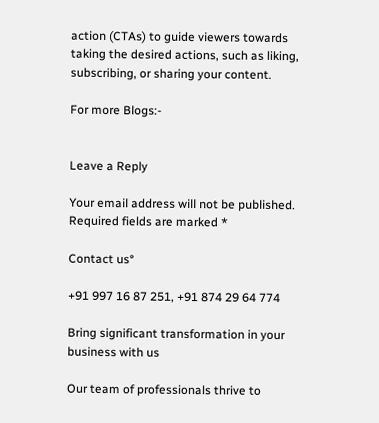action (CTAs) to guide viewers towards taking the desired actions, such as liking, subscribing, or sharing your content.

For more Blogs:-


Leave a Reply

Your email address will not be published. Required fields are marked *

Contact us°

+91 997 16 87 251, +91 874 29 64 774

Bring significant transformation in your business with us

Our team of professionals thrive to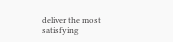deliver the most satisfying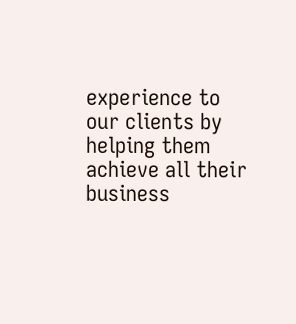experience to our clients by helping them achieve all their business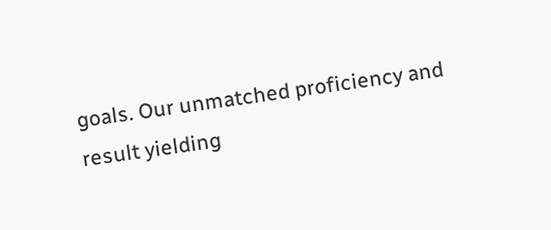goals. Our unmatched proficiency and result yielding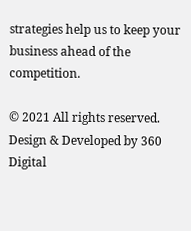strategies help us to keep your business ahead of the competition.

© 2021 All rights reserved. Design & Developed by 360 Digital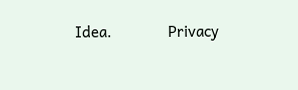Idea.              Privacy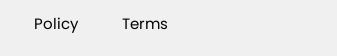Policy           Terms